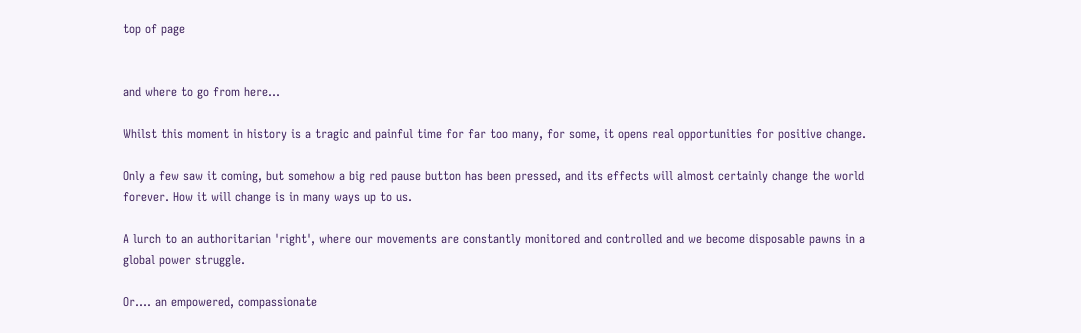top of page


and where to go from here...

Whilst this moment in history is a tragic and painful time for far too many, for some, it opens real opportunities for positive change.

Only a few saw it coming, but somehow a big red pause button has been pressed, and its effects will almost certainly change the world forever. How it will change is in many ways up to us.

A lurch to an authoritarian 'right', where our movements are constantly monitored and controlled and we become disposable pawns in a global power struggle.

Or.... an empowered, compassionate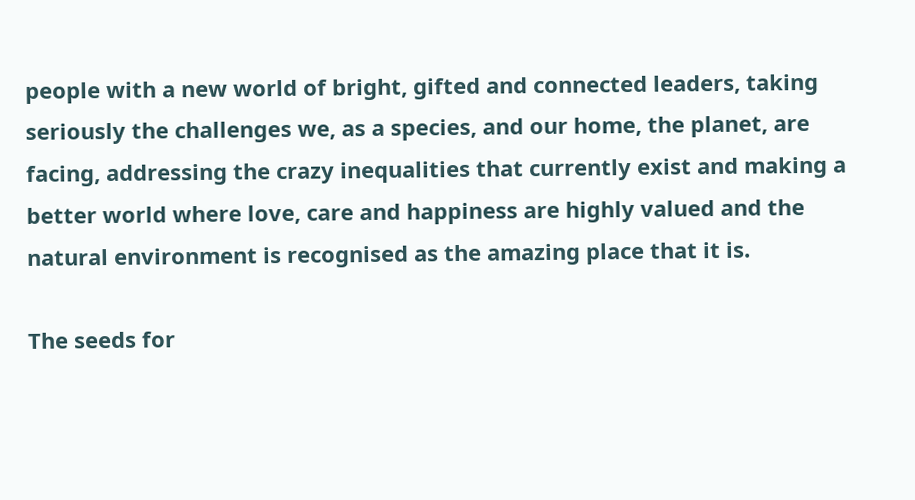people with a new world of bright, gifted and connected leaders, taking seriously the challenges we, as a species, and our home, the planet, are facing, addressing the crazy inequalities that currently exist and making a better world where love, care and happiness are highly valued and the natural environment is recognised as the amazing place that it is.

The seeds for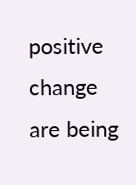positive change are being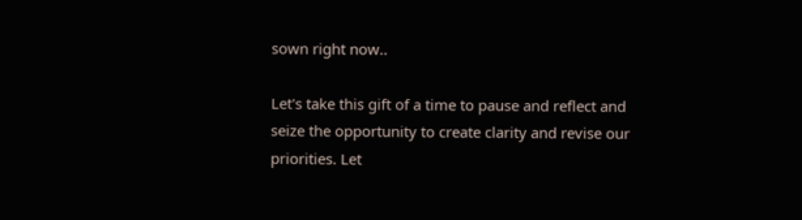sown right now..

Let's take this gift of a time to pause and reflect and seize the opportunity to create clarity and revise our priorities. Let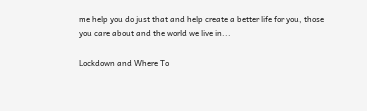me help you do just that and help create a better life for you, those you care about and the world we live in...

Lockdown and Where To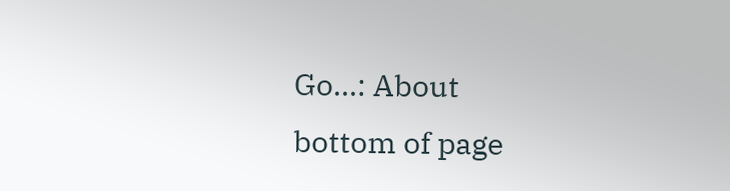Go...: About
bottom of page